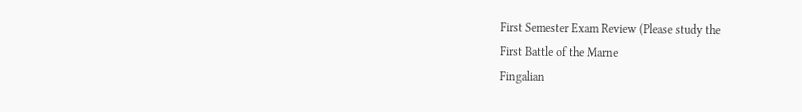First Semester Exam Review (Please study the
First Battle of the Marne
Fingalian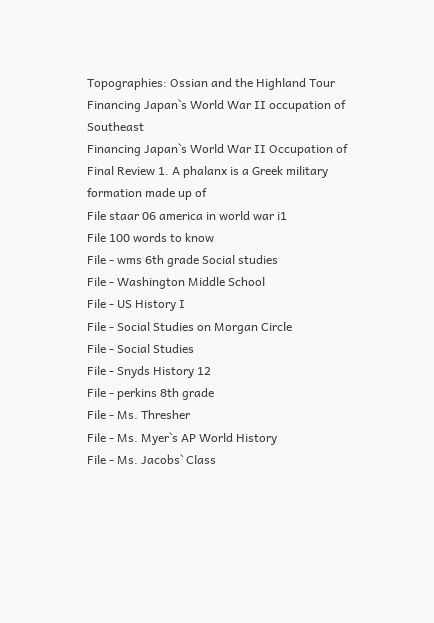Topographies: Ossian and the Highland Tour
Financing Japan`s World War II occupation of Southeast
Financing Japan`s World War II Occupation of
Final Review 1. A phalanx is a Greek military formation made up of
File staar 06 america in world war i1
File 100 words to know
File - wms 6th grade Social studies
File - Washington Middle School
File - US History I
File - Social Studies on Morgan Circle
File - Social Studies
File - Snyds History 12
File - perkins 8th grade
File - Ms. Thresher
File - Ms. Myer`s AP World History
File - Ms. Jacobs` Class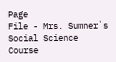Page
File - Mrs. Sumner`s Social Science Course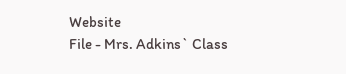Website
File - Mrs. Adkins` Class